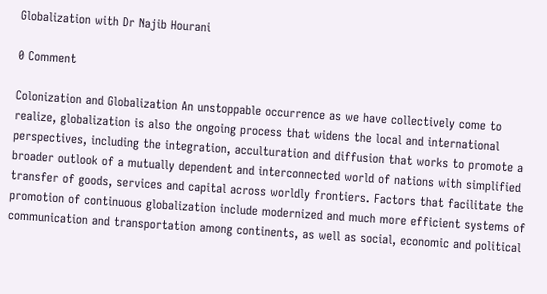Globalization with Dr Najib Hourani

0 Comment

Colonization and Globalization An unstoppable occurrence as we have collectively come to realize, globalization is also the ongoing process that widens the local and international perspectives, including the integration, acculturation and diffusion that works to promote a broader outlook of a mutually dependent and interconnected world of nations with simplified transfer of goods, services and capital across worldly frontiers. Factors that facilitate the promotion of continuous globalization include modernized and much more efficient systems of communication and transportation among continents, as well as social, economic and political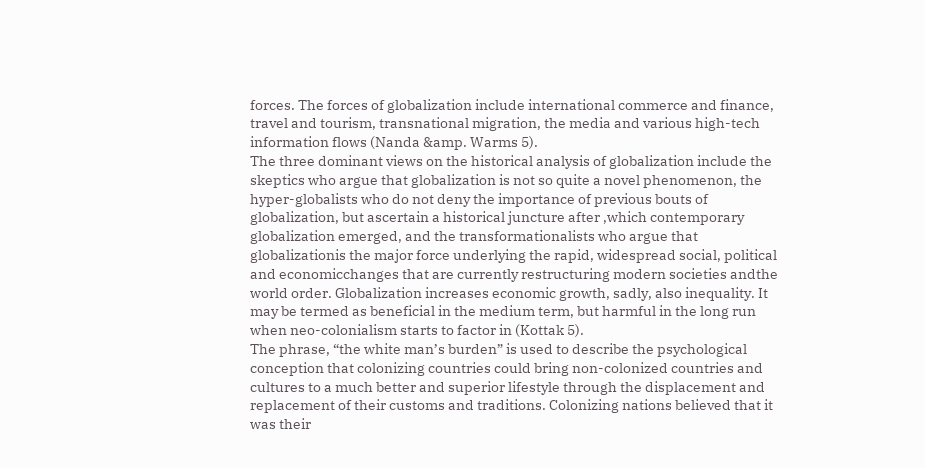forces. The forces of globalization include international commerce and finance, travel and tourism, transnational migration, the media and various high-tech information flows (Nanda &amp. Warms 5).
The three dominant views on the historical analysis of globalization include the skeptics who argue that globalization is not so quite a novel phenomenon, the hyper-globalists who do not deny the importance of previous bouts of globalization, but ascertain a historical juncture after ,which contemporary globalization emerged, and the transformationalists who argue that globalizationis the major force underlying the rapid, widespread social, political and economicchanges that are currently restructuring modern societies andthe world order. Globalization increases economic growth, sadly, also inequality. It may be termed as beneficial in the medium term, but harmful in the long run when neo-colonialism starts to factor in (Kottak 5).
The phrase, “the white man’s burden” is used to describe the psychological conception that colonizing countries could bring non-colonized countries and cultures to a much better and superior lifestyle through the displacement and replacement of their customs and traditions. Colonizing nations believed that it was their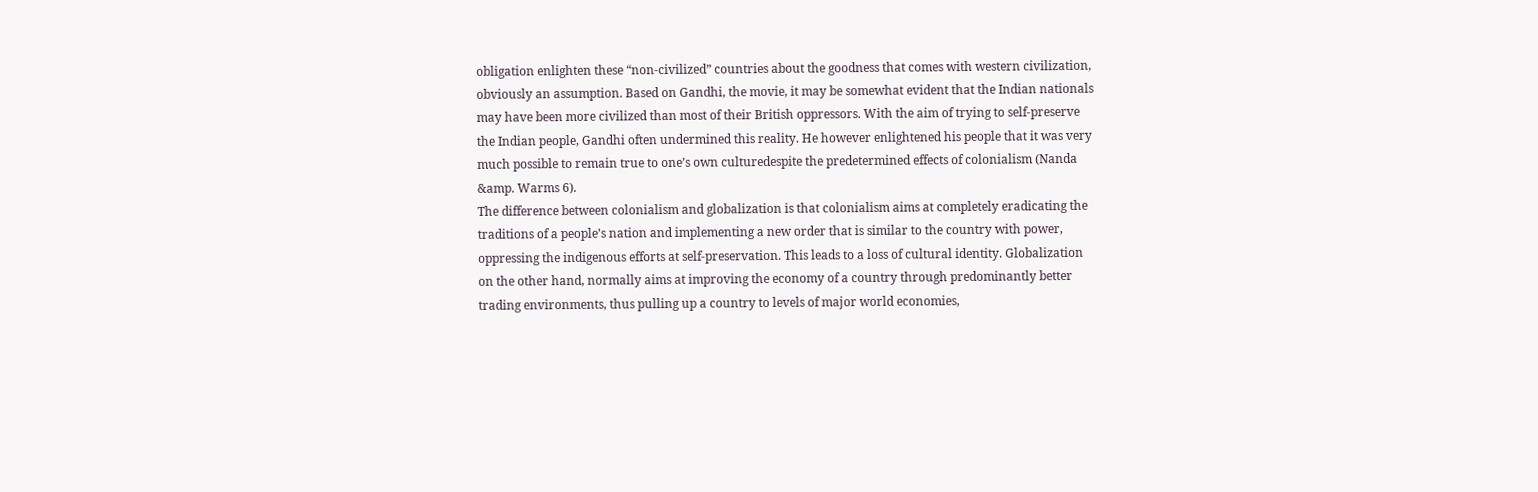obligation enlighten these “non-civilized” countries about the goodness that comes with western civilization, obviously an assumption. Based on Gandhi, the movie, it may be somewhat evident that the Indian nationals may have been more civilized than most of their British oppressors. With the aim of trying to self-preserve the Indian people, Gandhi often undermined this reality. He however enlightened his people that it was very much possible to remain true to one’s own culturedespite the predetermined effects of colonialism (Nanda &amp. Warms 6).
The difference between colonialism and globalization is that colonialism aims at completely eradicating the traditions of a people’s nation and implementing a new order that is similar to the country with power, oppressing the indigenous efforts at self-preservation. This leads to a loss of cultural identity. Globalization on the other hand, normally aims at improving the economy of a country through predominantly better trading environments, thus pulling up a country to levels of major world economies,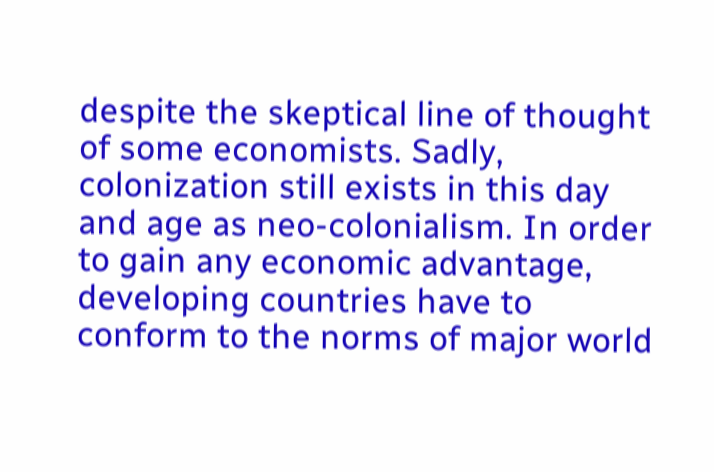despite the skeptical line of thought of some economists. Sadly, colonization still exists in this day and age as neo-colonialism. In order to gain any economic advantage, developing countries have to conform to the norms of major world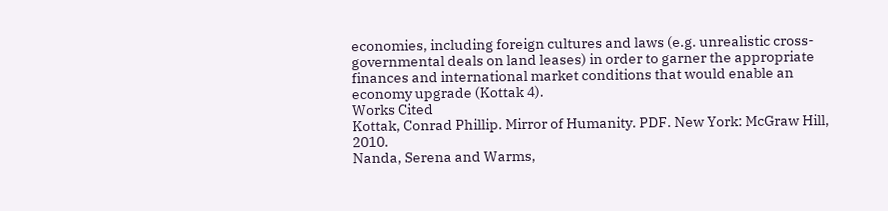economies, including foreign cultures and laws (e.g. unrealistic cross-governmental deals on land leases) in order to garner the appropriate finances and international market conditions that would enable an economy upgrade (Kottak 4).
Works Cited
Kottak, Conrad Phillip. Mirror of Humanity. PDF. New York: McGraw Hill, 2010.
Nanda, Serena and Warms,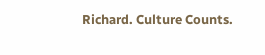Richard. Culture Counts.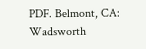PDF. Belmont, CA: Wadsworth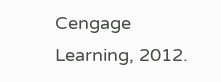Cengage Learning, 2012.